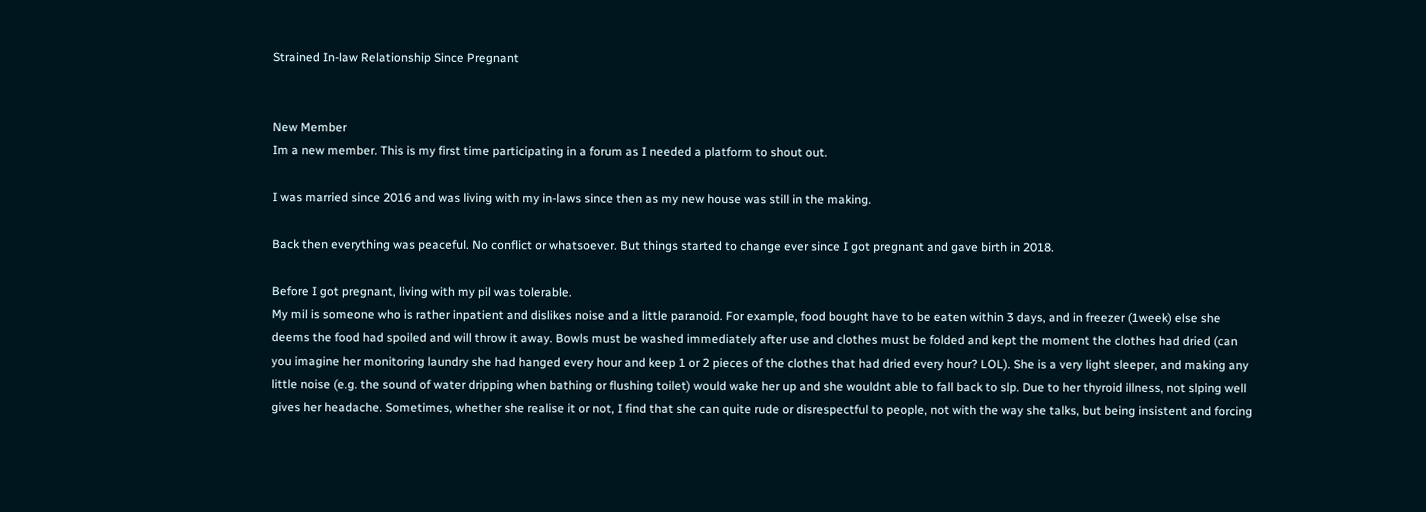Strained In-law Relationship Since Pregnant


New Member
Im a new member. This is my first time participating in a forum as I needed a platform to shout out.

I was married since 2016 and was living with my in-laws since then as my new house was still in the making.

Back then everything was peaceful. No conflict or whatsoever. But things started to change ever since I got pregnant and gave birth in 2018.

Before I got pregnant, living with my pil was tolerable.
My mil is someone who is rather inpatient and dislikes noise and a little paranoid. For example, food bought have to be eaten within 3 days, and in freezer (1week) else she deems the food had spoiled and will throw it away. Bowls must be washed immediately after use and clothes must be folded and kept the moment the clothes had dried (can you imagine her monitoring laundry she had hanged every hour and keep 1 or 2 pieces of the clothes that had dried every hour? LOL). She is a very light sleeper, and making any little noise (e.g. the sound of water dripping when bathing or flushing toilet) would wake her up and she wouldnt able to fall back to slp. Due to her thyroid illness, not slping well gives her headache. Sometimes, whether she realise it or not, I find that she can quite rude or disrespectful to people, not with the way she talks, but being insistent and forcing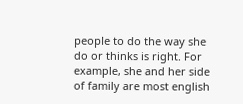people to do the way she do or thinks is right. For example, she and her side of family are most english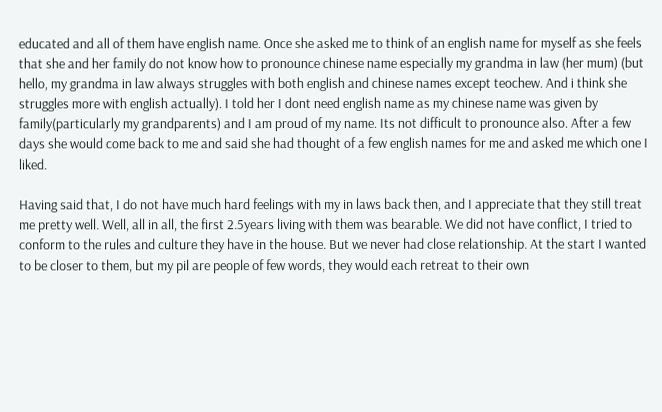educated and all of them have english name. Once she asked me to think of an english name for myself as she feels that she and her family do not know how to pronounce chinese name especially my grandma in law (her mum) (but hello, my grandma in law always struggles with both english and chinese names except teochew. And i think she struggles more with english actually). I told her I dont need english name as my chinese name was given by family(particularly my grandparents) and I am proud of my name. Its not difficult to pronounce also. After a few days she would come back to me and said she had thought of a few english names for me and asked me which one I liked.

Having said that, I do not have much hard feelings with my in laws back then, and I appreciate that they still treat me pretty well. Well, all in all, the first 2.5years living with them was bearable. We did not have conflict, I tried to conform to the rules and culture they have in the house. But we never had close relationship. At the start I wanted to be closer to them, but my pil are people of few words, they would each retreat to their own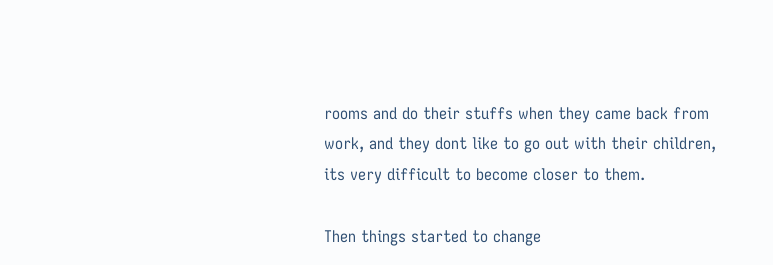rooms and do their stuffs when they came back from work, and they dont like to go out with their children, its very difficult to become closer to them.

Then things started to change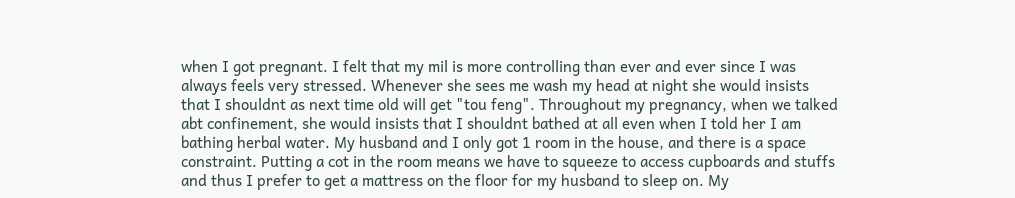when I got pregnant. I felt that my mil is more controlling than ever and ever since I was always feels very stressed. Whenever she sees me wash my head at night she would insists that I shouldnt as next time old will get "tou feng". Throughout my pregnancy, when we talked abt confinement, she would insists that I shouldnt bathed at all even when I told her I am bathing herbal water. My husband and I only got 1 room in the house, and there is a space constraint. Putting a cot in the room means we have to squeeze to access cupboards and stuffs and thus I prefer to get a mattress on the floor for my husband to sleep on. My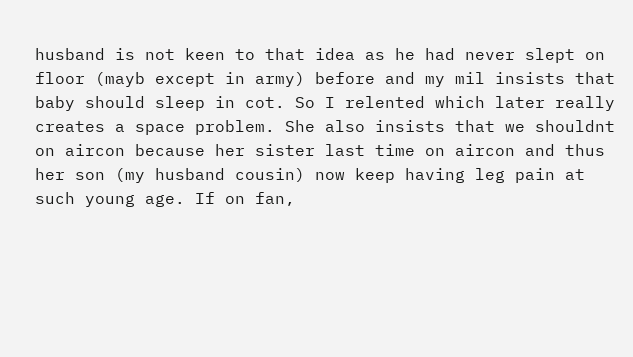husband is not keen to that idea as he had never slept on floor (mayb except in army) before and my mil insists that baby should sleep in cot. So I relented which later really creates a space problem. She also insists that we shouldnt on aircon because her sister last time on aircon and thus her son (my husband cousin) now keep having leg pain at such young age. If on fan,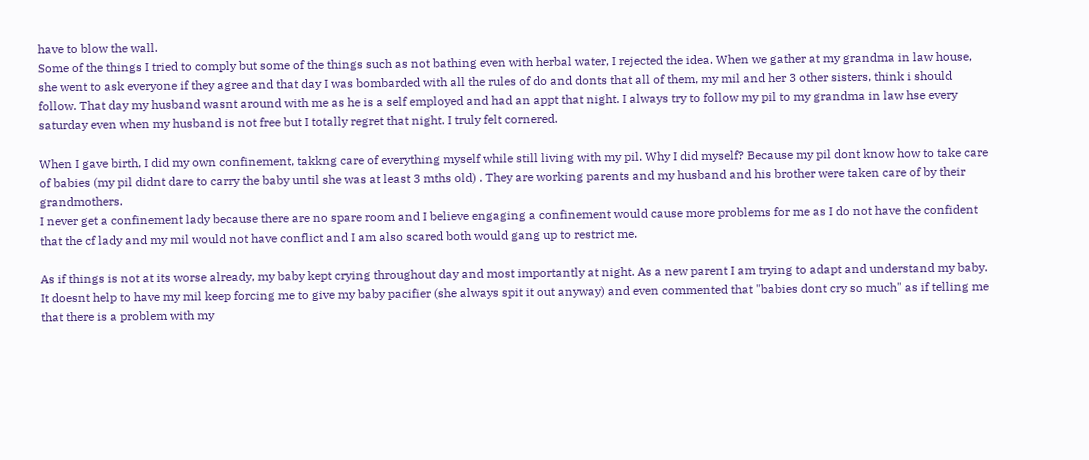have to blow the wall.
Some of the things I tried to comply but some of the things such as not bathing even with herbal water, I rejected the idea. When we gather at my grandma in law house, she went to ask everyone if they agree and that day I was bombarded with all the rules of do and donts that all of them, my mil and her 3 other sisters, think i should follow. That day my husband wasnt around with me as he is a self employed and had an appt that night. I always try to follow my pil to my grandma in law hse every saturday even when my husband is not free but I totally regret that night. I truly felt cornered.

When I gave birth, I did my own confinement, takkng care of everything myself while still living with my pil. Why I did myself? Because my pil dont know how to take care of babies (my pil didnt dare to carry the baby until she was at least 3 mths old) . They are working parents and my husband and his brother were taken care of by their grandmothers.
I never get a confinement lady because there are no spare room and I believe engaging a confinement would cause more problems for me as I do not have the confident that the cf lady and my mil would not have conflict and I am also scared both would gang up to restrict me.

As if things is not at its worse already, my baby kept crying throughout day and most importantly at night. As a new parent I am trying to adapt and understand my baby. It doesnt help to have my mil keep forcing me to give my baby pacifier (she always spit it out anyway) and even commented that "babies dont cry so much" as if telling me that there is a problem with my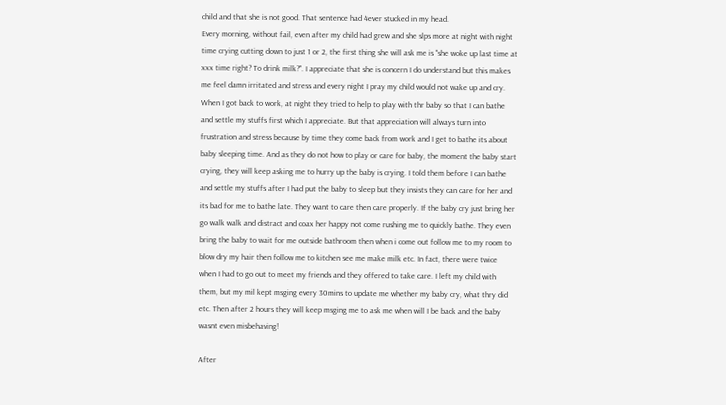child and that she is not good. That sentence had 4ever stucked in my head.
Every morning, without fail, even after my child had grew and she slps more at night with night time crying cutting down to just 1 or 2, the first thing she will ask me is "she woke up last time at xxx time right? To drink milk?". I appreciate that she is concern I do understand but this makes me feel damn irritated and stress and every night I pray my child would not wake up and cry.
When I got back to work, at night they tried to help to play with thr baby so that I can bathe and settle my stuffs first which I appreciate. But that appreciation will always turn into frustration and stress because by time they come back from work and I get to bathe its about baby sleeping time. And as they do not how to play or care for baby, the moment the baby start crying, they will keep asking me to hurry up the baby is crying. I told them before I can bathe and settle my stuffs after I had put the baby to sleep but they insists they can care for her and its bad for me to bathe late. They want to care then care properly. If the baby cry just bring her go walk walk and distract and coax her happy not come rushing me to quickly bathe. They even bring the baby to wait for me outside bathroom then when i come out follow me to my room to blow dry my hair then follow me to kitchen see me make milk etc. In fact, there were twice when I had to go out to meet my friends and they offered to take care. I left my child with them, but my mil kept msging every 30mins to update me whether my baby cry, what thry did etc. Then after 2 hours they will keep msging me to ask me when will I be back and the baby wasnt even misbehaving!

After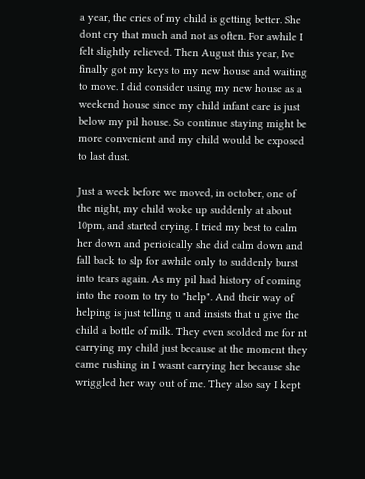a year, the cries of my child is getting better. She dont cry that much and not as often. For awhile I felt slightly relieved. Then August this year, Ive finally got my keys to my new house and waiting to move. I did consider using my new house as a weekend house since my child infant care is just below my pil house. So continue staying might be more convenient and my child would be exposed to last dust.

Just a week before we moved, in october, one of the night, my child woke up suddenly at about 10pm, and started crying. I tried my best to calm her down and perioically she did calm down and fall back to slp for awhile only to suddenly burst into tears again. As my pil had history of coming into the room to try to "help". And their way of helping is just telling u and insists that u give the child a bottle of milk. They even scolded me for nt carrying my child just because at the moment they came rushing in I wasnt carrying her because she wriggled her way out of me. They also say I kept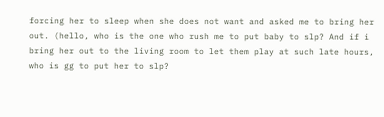forcing her to sleep when she does not want and asked me to bring her out. (hello, who is the one who rush me to put baby to slp? And if i bring her out to the living room to let them play at such late hours, who is gg to put her to slp?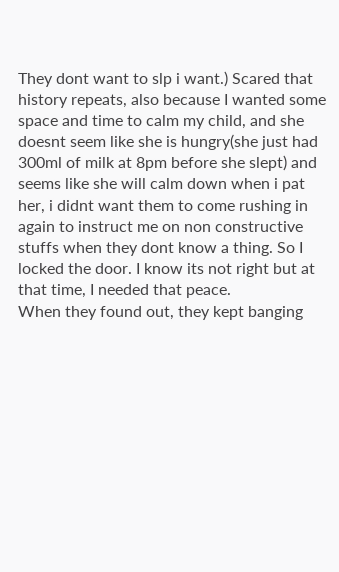They dont want to slp i want.) Scared that history repeats, also because I wanted some space and time to calm my child, and she doesnt seem like she is hungry(she just had 300ml of milk at 8pm before she slept) and seems like she will calm down when i pat her, i didnt want them to come rushing in again to instruct me on non constructive stuffs when they dont know a thing. So I locked the door. I know its not right but at that time, I needed that peace.
When they found out, they kept banging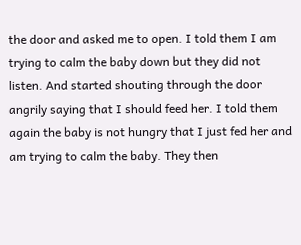the door and asked me to open. I told them I am trying to calm the baby down but they did not listen. And started shouting through the door angrily saying that I should feed her. I told them again the baby is not hungry that I just fed her and am trying to calm the baby. They then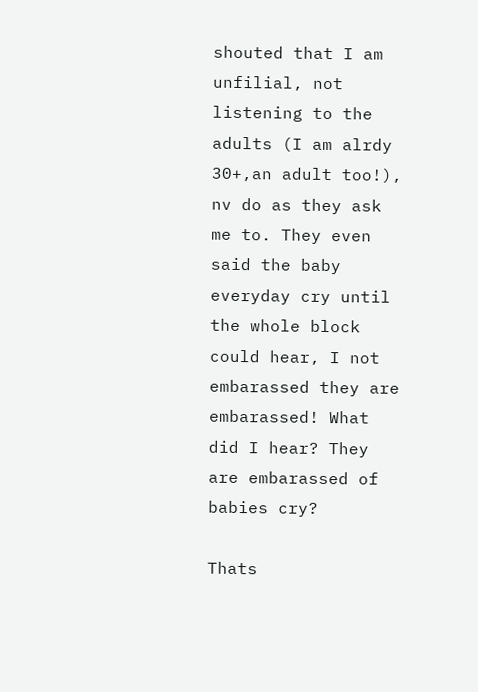shouted that I am unfilial, not listening to the adults (I am alrdy 30+,an adult too!), nv do as they ask me to. They even said the baby everyday cry until the whole block could hear, I not embarassed they are embarassed! What did I hear? They are embarassed of babies cry?

Thats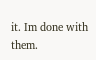it. Im done with them.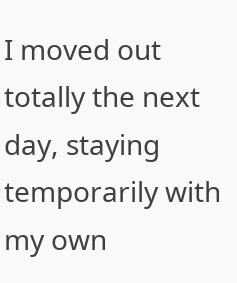I moved out totally the next day, staying temporarily with my own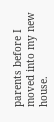parents before I moved into my new house.